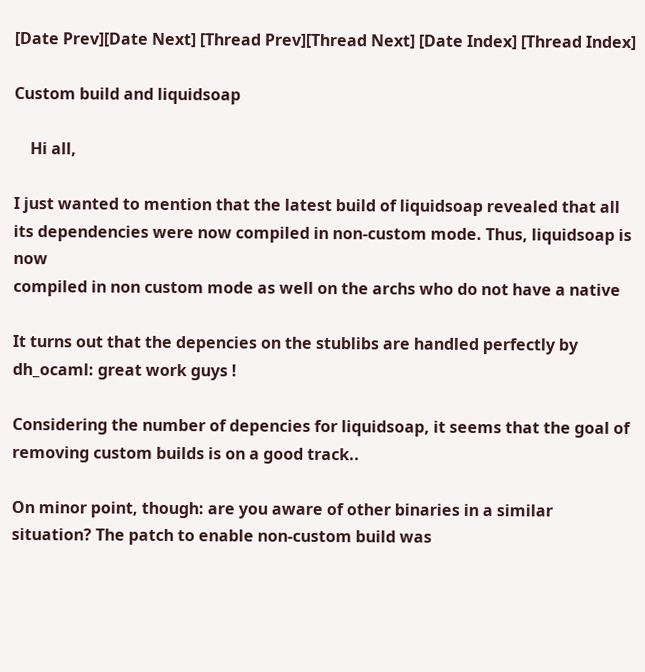[Date Prev][Date Next] [Thread Prev][Thread Next] [Date Index] [Thread Index]

Custom build and liquidsoap

    Hi all,

I just wanted to mention that the latest build of liquidsoap revealed that all
its dependencies were now compiled in non-custom mode. Thus, liquidsoap is now
compiled in non custom mode as well on the archs who do not have a native

It turns out that the depencies on the stublibs are handled perfectly by
dh_ocaml: great work guys !

Considering the number of depencies for liquidsoap, it seems that the goal of
removing custom builds is on a good track..

On minor point, though: are you aware of other binaries in a similar
situation? The patch to enable non-custom build was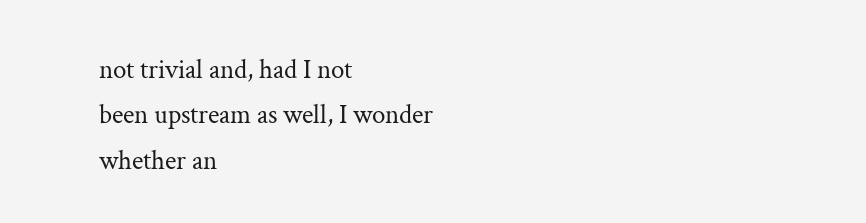not trivial and, had I not
been upstream as well, I wonder whether an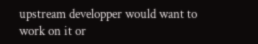upstream developper would want to
work on it or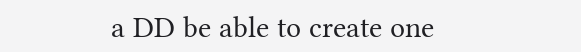a DD be able to create one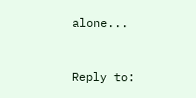alone...


Reply to: